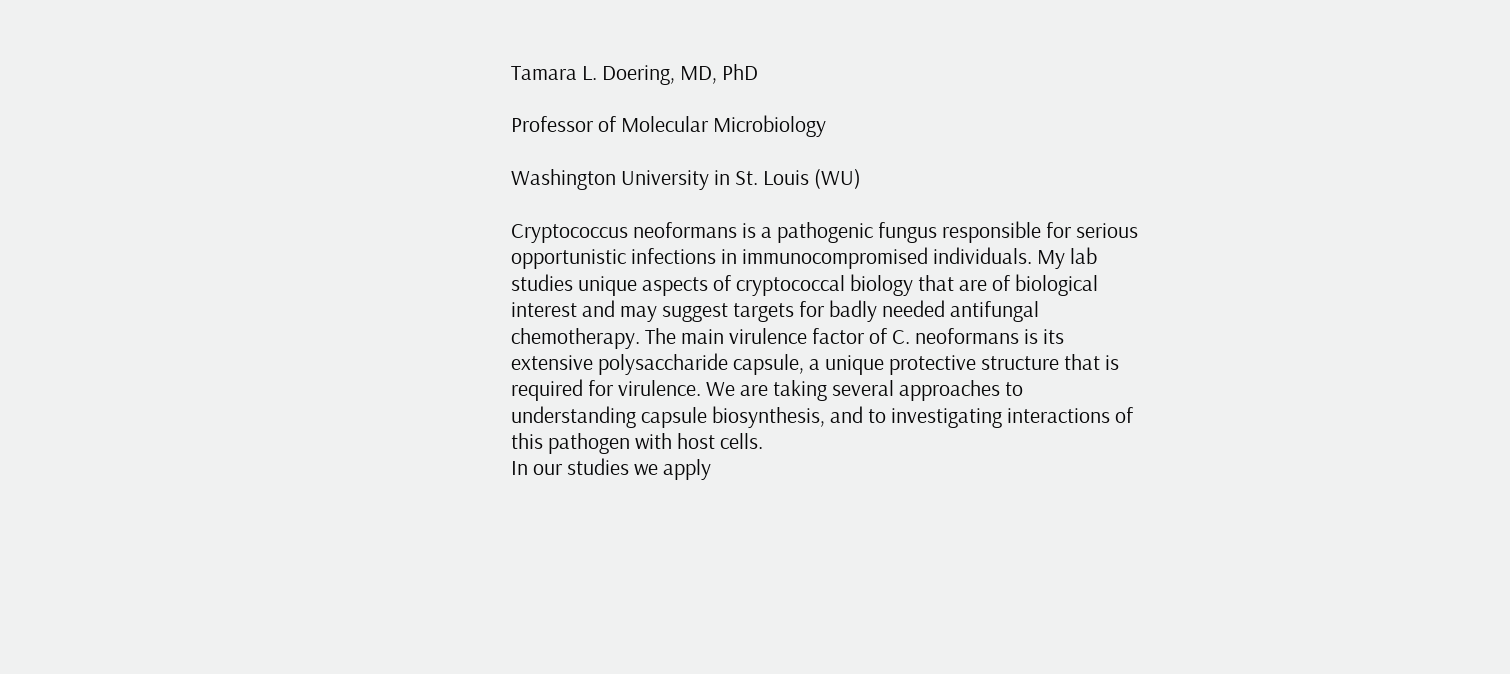Tamara L. Doering, MD, PhD

Professor of Molecular Microbiology

Washington University in St. Louis (WU)

Cryptococcus neoformans is a pathogenic fungus responsible for serious opportunistic infections in immunocompromised individuals. My lab studies unique aspects of cryptococcal biology that are of biological interest and may suggest targets for badly needed antifungal chemotherapy. The main virulence factor of C. neoformans is its extensive polysaccharide capsule, a unique protective structure that is required for virulence. We are taking several approaches to understanding capsule biosynthesis, and to investigating interactions of this pathogen with host cells.
In our studies we apply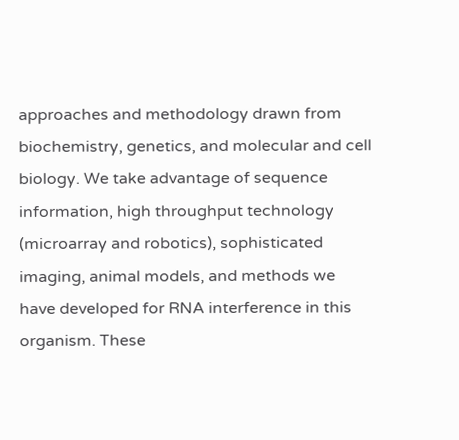approaches and methodology drawn from biochemistry, genetics, and molecular and cell biology. We take advantage of sequence information, high throughput technology (microarray and robotics), sophisticated imaging, animal models, and methods we have developed for RNA interference in this organism. These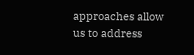approaches allow us to address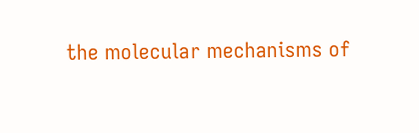the molecular mechanisms of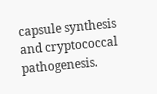capsule synthesis and cryptococcal pathogenesis.